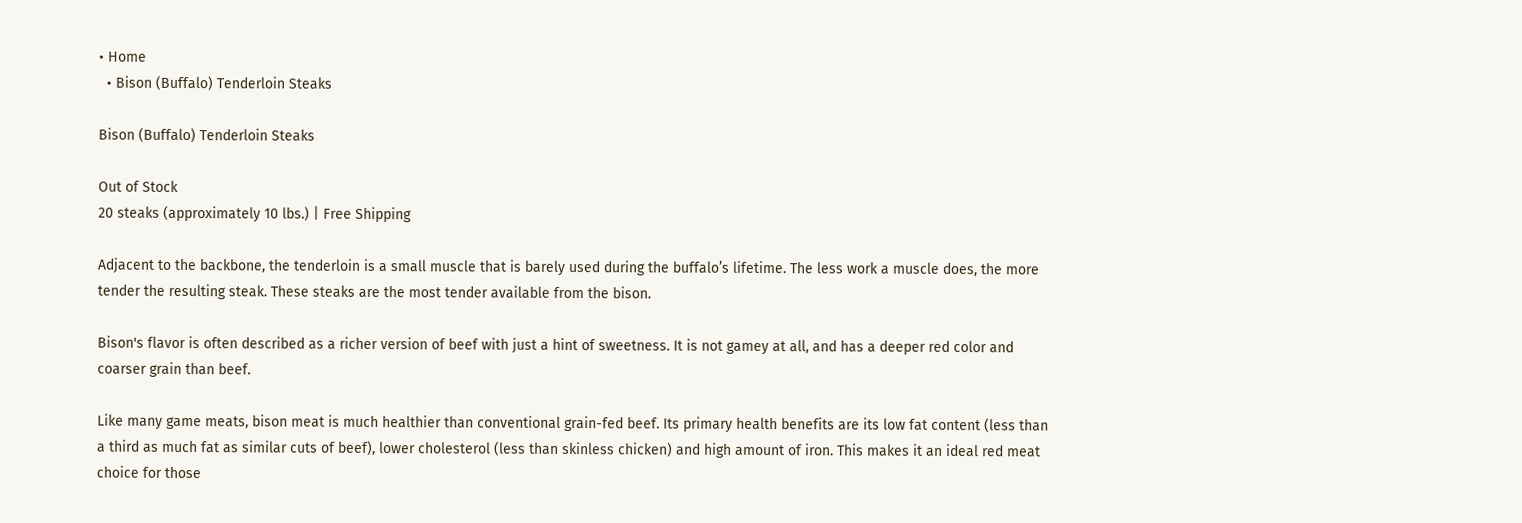• Home
  • Bison (Buffalo) Tenderloin Steaks

Bison (Buffalo) Tenderloin Steaks

Out of Stock
20 steaks (approximately 10 lbs.) | Free Shipping

Adjacent to the backbone, the tenderloin is a small muscle that is barely used during the buffalo’s lifetime. The less work a muscle does, the more tender the resulting steak. These steaks are the most tender available from the bison.

Bison's flavor is often described as a richer version of beef with just a hint of sweetness. It is not gamey at all, and has a deeper red color and coarser grain than beef.

Like many game meats, bison meat is much healthier than conventional grain-fed beef. Its primary health benefits are its low fat content (less than a third as much fat as similar cuts of beef), lower cholesterol (less than skinless chicken) and high amount of iron. This makes it an ideal red meat choice for those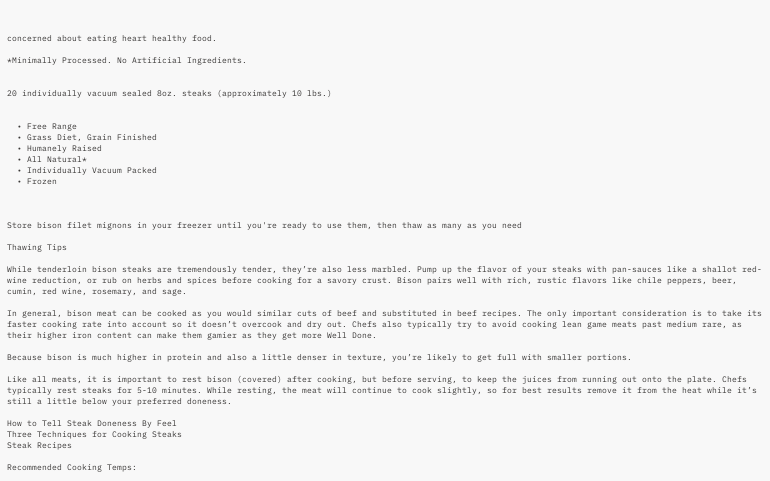concerned about eating heart healthy food.

*Minimally Processed. No Artificial Ingredients.


20 individually vacuum sealed 8oz. steaks (approximately 10 lbs.)


  • Free Range
  • Grass Diet, Grain Finished
  • Humanely Raised
  • All Natural*
  • Individually Vacuum Packed
  • Frozen



Store bison filet mignons in your freezer until you're ready to use them, then thaw as many as you need

Thawing Tips

While tenderloin bison steaks are tremendously tender, they’re also less marbled. Pump up the flavor of your steaks with pan-sauces like a shallot red-wine reduction, or rub on herbs and spices before cooking for a savory crust. Bison pairs well with rich, rustic flavors like chile peppers, beer, cumin, red wine, rosemary, and sage.

In general, bison meat can be cooked as you would similar cuts of beef and substituted in beef recipes. The only important consideration is to take its faster cooking rate into account so it doesn’t overcook and dry out. Chefs also typically try to avoid cooking lean game meats past medium rare, as their higher iron content can make them gamier as they get more Well Done.

Because bison is much higher in protein and also a little denser in texture, you’re likely to get full with smaller portions.

Like all meats, it is important to rest bison (covered) after cooking, but before serving, to keep the juices from running out onto the plate. Chefs typically rest steaks for 5-10 minutes. While resting, the meat will continue to cook slightly, so for best results remove it from the heat while it’s still a little below your preferred doneness.

How to Tell Steak Doneness By Feel
Three Techniques for Cooking Steaks
Steak Recipes

Recommended Cooking Temps: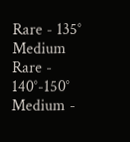Rare - 135°
Medium Rare - 140°-150°
Medium -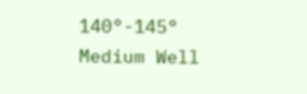140°-145°
Medium Well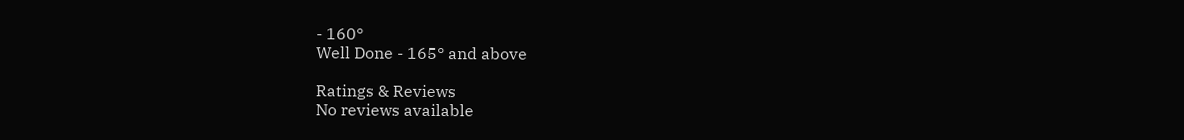- 160°
Well Done - 165° and above

Ratings & Reviews
No reviews available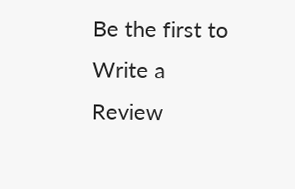Be the first to Write a Review